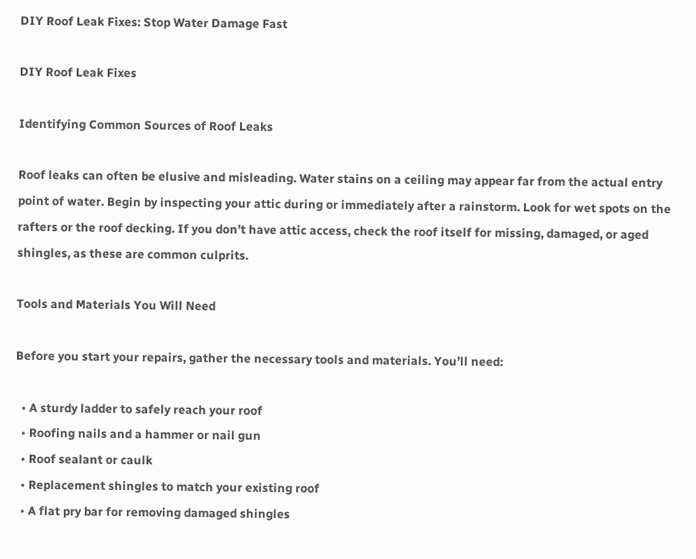DIY Roof Leak Fixes: Stop Water Damage Fast

DIY Roof Leak Fixes

Identifying Common Sources of Roof Leaks

Roof leaks can often be elusive and misleading. Water stains on a ceiling may appear far from the actual entry point of water. Begin by inspecting your attic during or immediately after a rainstorm. Look for wet spots on the rafters or the roof decking. If you don’t have attic access, check the roof itself for missing, damaged, or aged shingles, as these are common culprits.

Tools and Materials You Will Need

Before you start your repairs, gather the necessary tools and materials. You’ll need:

  • A sturdy ladder to safely reach your roof
  • Roofing nails and a hammer or nail gun
  • Roof sealant or caulk
  • Replacement shingles to match your existing roof
  • A flat pry bar for removing damaged shingles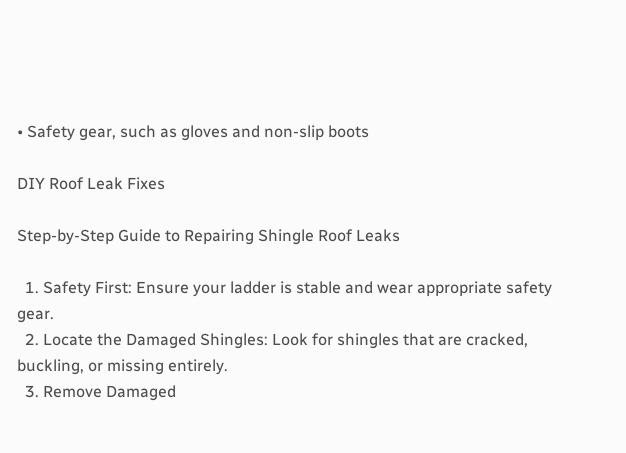• Safety gear, such as gloves and non-slip boots

DIY Roof Leak Fixes

Step-by-Step Guide to Repairing Shingle Roof Leaks

  1. Safety First: Ensure your ladder is stable and wear appropriate safety gear.
  2. Locate the Damaged Shingles: Look for shingles that are cracked, buckling, or missing entirely.
  3. Remove Damaged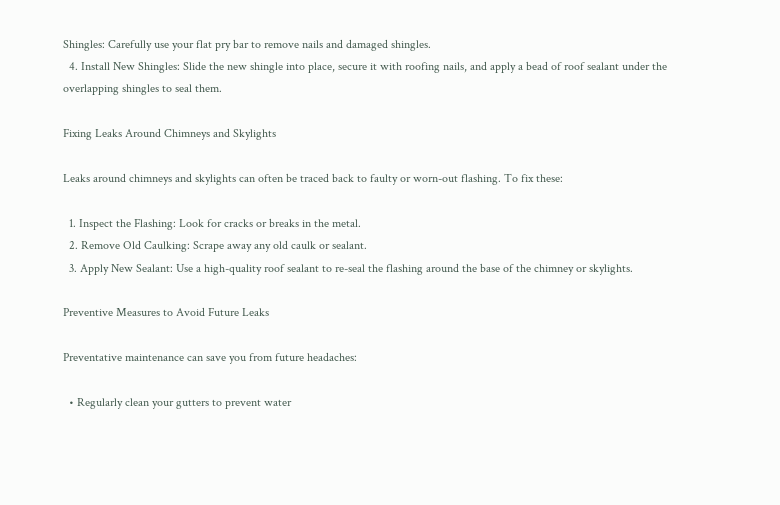Shingles: Carefully use your flat pry bar to remove nails and damaged shingles.
  4. Install New Shingles: Slide the new shingle into place, secure it with roofing nails, and apply a bead of roof sealant under the overlapping shingles to seal them.

Fixing Leaks Around Chimneys and Skylights

Leaks around chimneys and skylights can often be traced back to faulty or worn-out flashing. To fix these:

  1. Inspect the Flashing: Look for cracks or breaks in the metal.
  2. Remove Old Caulking: Scrape away any old caulk or sealant.
  3. Apply New Sealant: Use a high-quality roof sealant to re-seal the flashing around the base of the chimney or skylights.

Preventive Measures to Avoid Future Leaks

Preventative maintenance can save you from future headaches:

  • Regularly clean your gutters to prevent water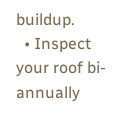buildup.
  • Inspect your roof bi-annually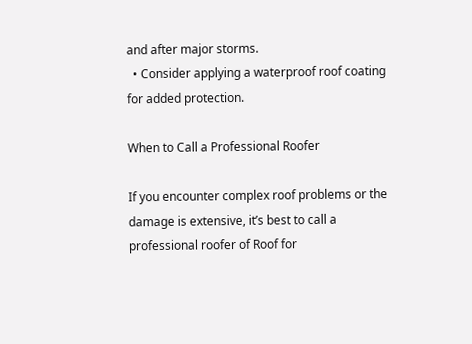and after major storms.
  • Consider applying a waterproof roof coating for added protection.

When to Call a Professional Roofer

If you encounter complex roof problems or the damage is extensive, it’s best to call a professional roofer of Roof for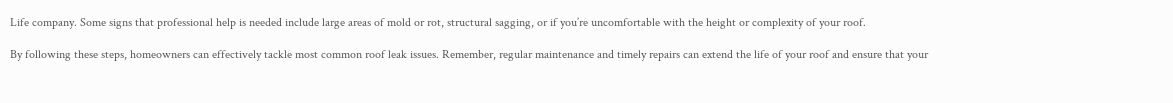Life company. Some signs that professional help is needed include large areas of mold or rot, structural sagging, or if you’re uncomfortable with the height or complexity of your roof.

By following these steps, homeowners can effectively tackle most common roof leak issues. Remember, regular maintenance and timely repairs can extend the life of your roof and ensure that your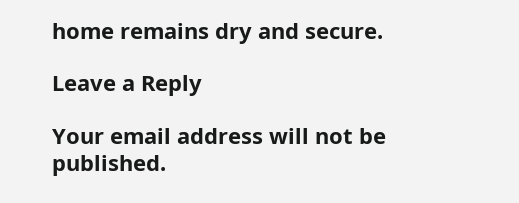home remains dry and secure.

Leave a Reply

Your email address will not be published.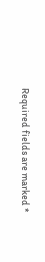Required fields are marked *